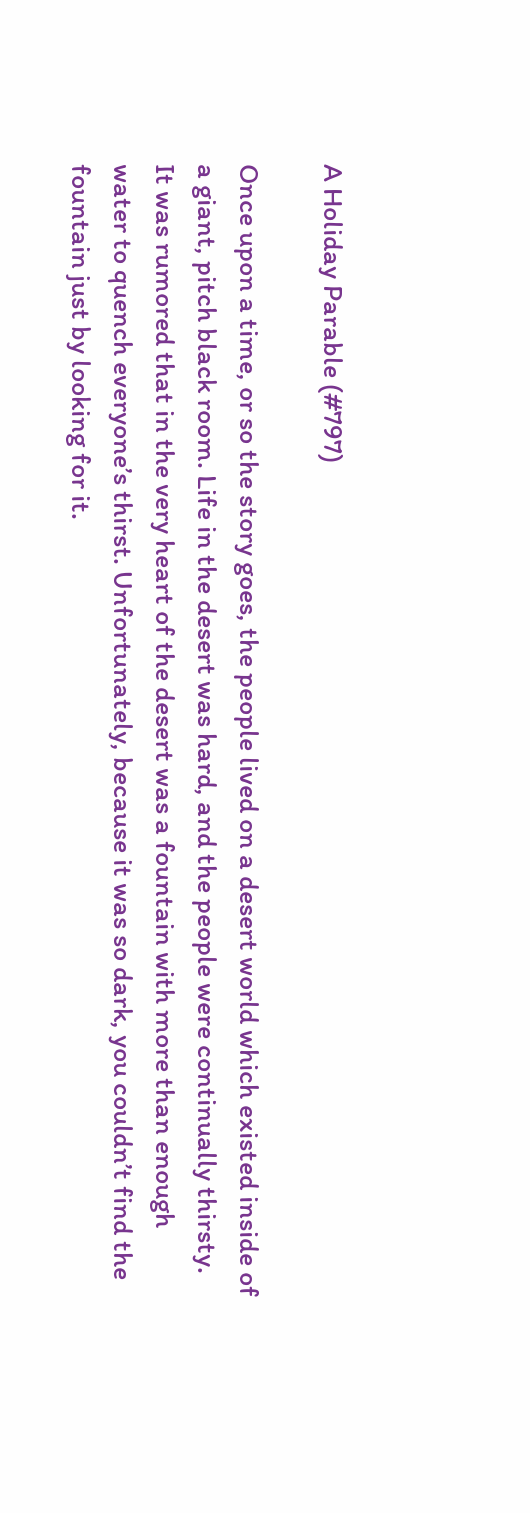A Holiday Parable (#797)

Once upon a time, or so the story goes, the people lived on a desert world which existed inside of a giant, pitch black room. Life in the desert was hard, and the people were continually thirsty. It was rumored that in the very heart of the desert was a fountain with more than enough water to quench everyone’s thirst. Unfortunately, because it was so dark, you couldn’t find the fountain just by looking for it.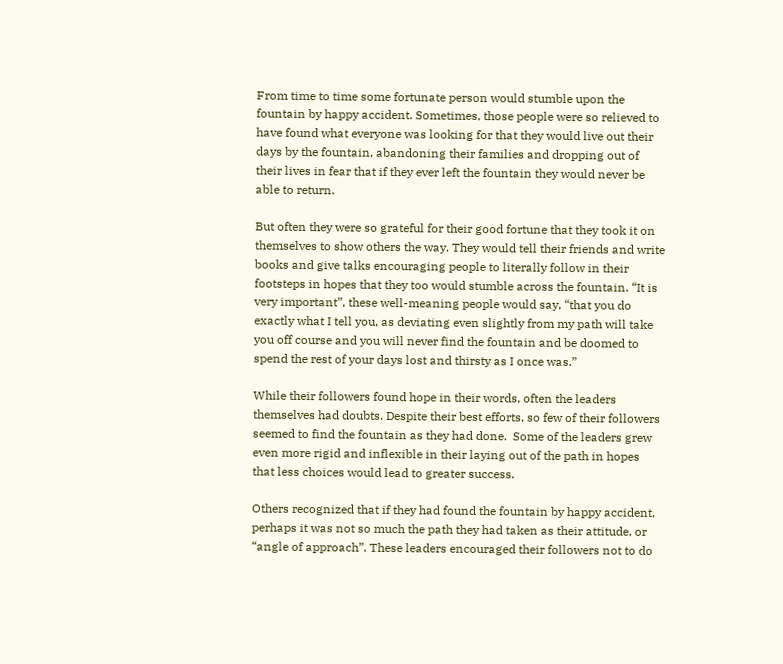From time to time some fortunate person would stumble upon the fountain by happy accident. Sometimes, those people were so relieved to have found what everyone was looking for that they would live out their days by the fountain, abandoning their families and dropping out of their lives in fear that if they ever left the fountain they would never be able to return.

But often they were so grateful for their good fortune that they took it on themselves to show others the way. They would tell their friends and write books and give talks encouraging people to literally follow in their footsteps in hopes that they too would stumble across the fountain. “It is very important”, these well-meaning people would say, “that you do exactly what I tell you, as deviating even slightly from my path will take you off course and you will never find the fountain and be doomed to spend the rest of your days lost and thirsty as I once was.”

While their followers found hope in their words, often the leaders themselves had doubts. Despite their best efforts, so few of their followers seemed to find the fountain as they had done.  Some of the leaders grew even more rigid and inflexible in their laying out of the path in hopes that less choices would lead to greater success.

Others recognized that if they had found the fountain by happy accident, perhaps it was not so much the path they had taken as their attitude, or “angle of approach”. These leaders encouraged their followers not to do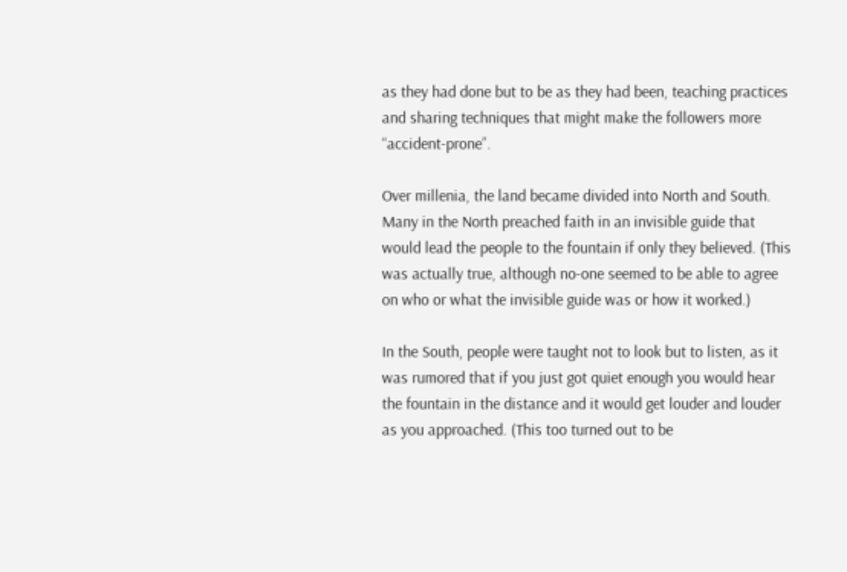as they had done but to be as they had been, teaching practices and sharing techniques that might make the followers more “accident-prone”.

Over millenia, the land became divided into North and South. Many in the North preached faith in an invisible guide that would lead the people to the fountain if only they believed. (This was actually true, although no-one seemed to be able to agree on who or what the invisible guide was or how it worked.)

In the South, people were taught not to look but to listen, as it was rumored that if you just got quiet enough you would hear the fountain in the distance and it would get louder and louder as you approached. (This too turned out to be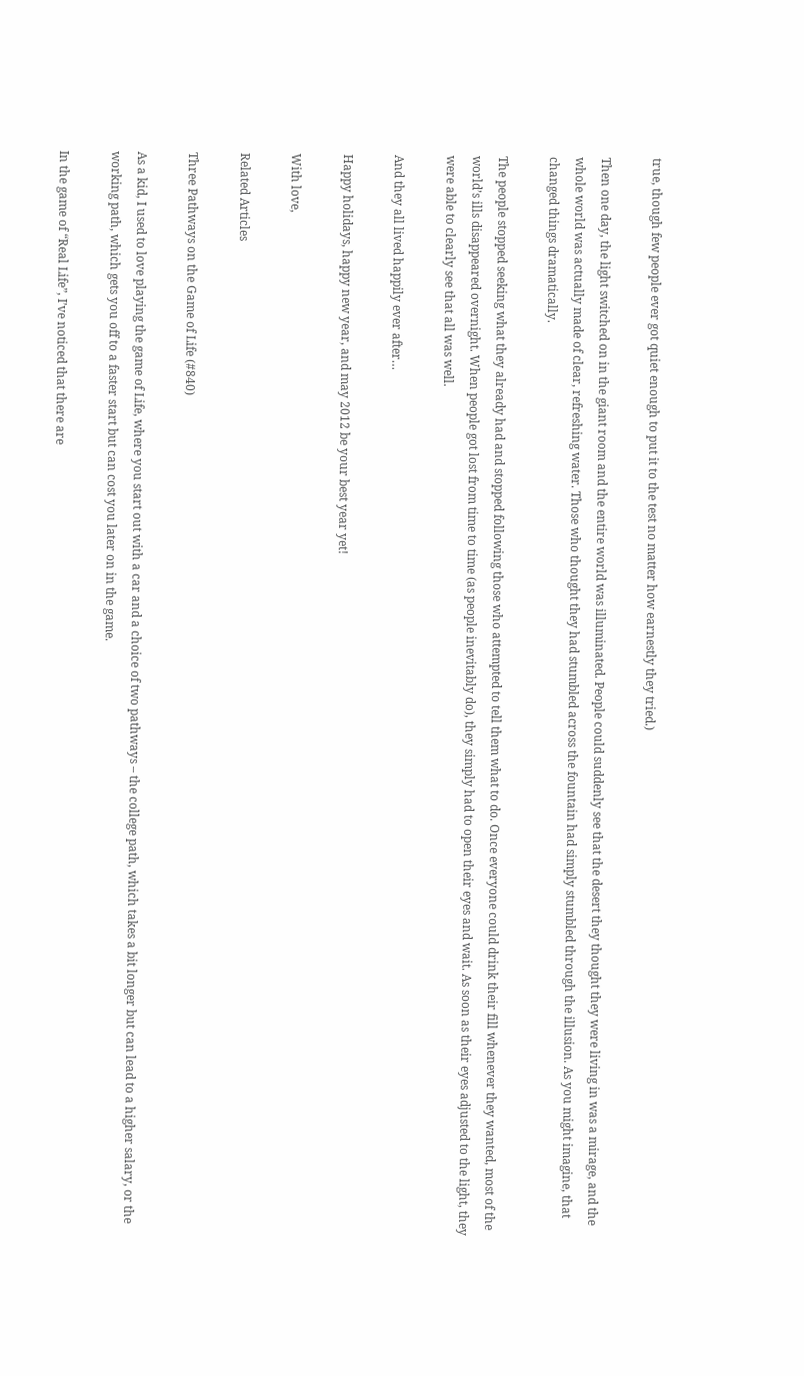true, though few people ever got quiet enough to put it to the test no matter how earnestly they tried.)

Then one day, the light switched on in the giant room and the entire world was illuminated. People could suddenly see that the desert they thought they were living in was a mirage, and the whole world was actually made of clear, refreshing water. Those who thought they had stumbled across the fountain had simply stumbled through the illusion. As you might imagine, that changed things dramatically.

The people stopped seeking what they already had and stopped following those who attempted to tell them what to do. Once everyone could drink their fill whenever they wanted, most of the world’s ills disappeared overnight. When people got lost from time to time (as people inevitably do), they simply had to open their eyes and wait. As soon as their eyes adjusted to the light, they were able to clearly see that all was well.

And they all lived happily ever after…

Happy holidays, happy new year, and may 2012 be your best year yet!

With love,

Related Articles

Three Pathways on the Game of Life (#840)

As a kid, I used to love playing the game of Life, where you start out with a car and a choice of two pathways – the college path, which takes a bit longer but can lead to a higher salary, or the working path, which gets you off to a faster start but can cost you later on in the game.

In the game of “Real Life”, I’ve noticed that there are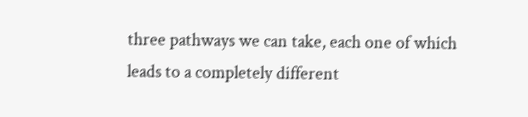three pathways we can take, each one of which leads to a completely different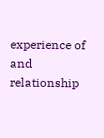experience of and relationship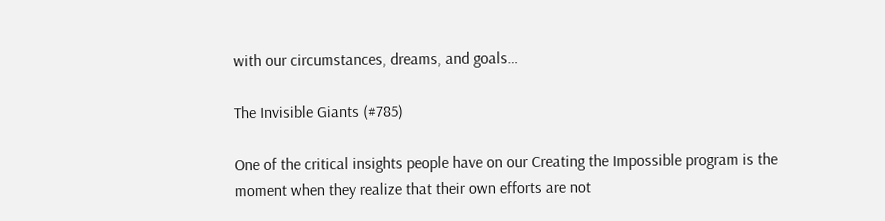with our circumstances, dreams, and goals…

The Invisible Giants (#785)

One of the critical insights people have on our Creating the Impossible program is the moment when they realize that their own efforts are not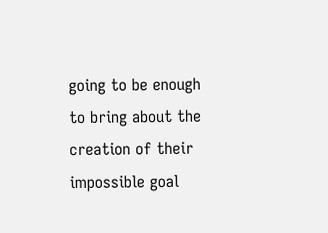going to be enough to bring about the creation of their impossible goal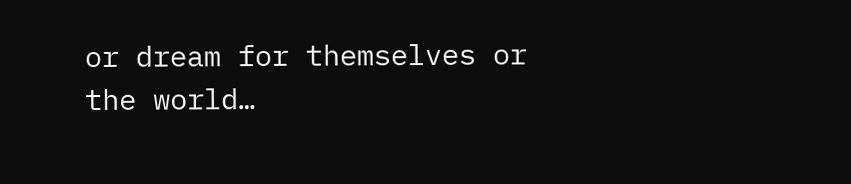or dream for themselves or the world…